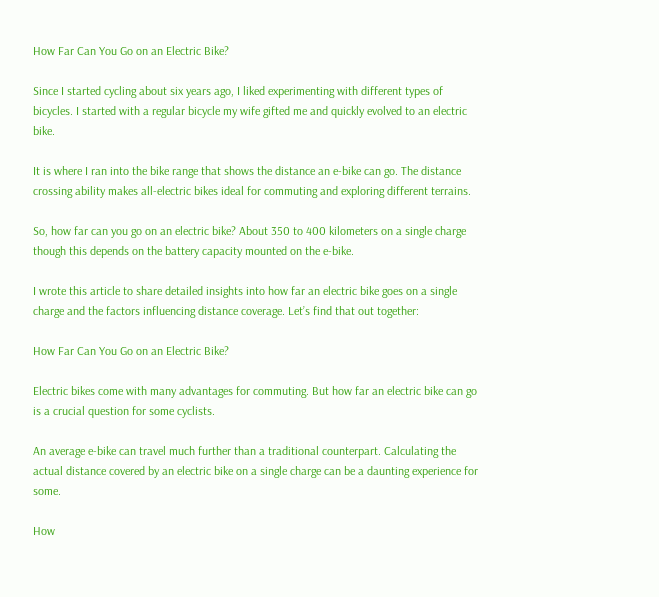How Far Can You Go on an Electric Bike?

Since I started cycling about six years ago, I liked experimenting with different types of bicycles. I started with a regular bicycle my wife gifted me and quickly evolved to an electric bike.

It is where I ran into the bike range that shows the distance an e-bike can go. The distance crossing ability makes all-electric bikes ideal for commuting and exploring different terrains.

So, how far can you go on an electric bike? About 350 to 400 kilometers on a single charge though this depends on the battery capacity mounted on the e-bike.

I wrote this article to share detailed insights into how far an electric bike goes on a single charge and the factors influencing distance coverage. Let’s find that out together:

How Far Can You Go on an Electric Bike?

Electric bikes come with many advantages for commuting. But how far an electric bike can go is a crucial question for some cyclists.

An average e-bike can travel much further than a traditional counterpart. Calculating the actual distance covered by an electric bike on a single charge can be a daunting experience for some.

How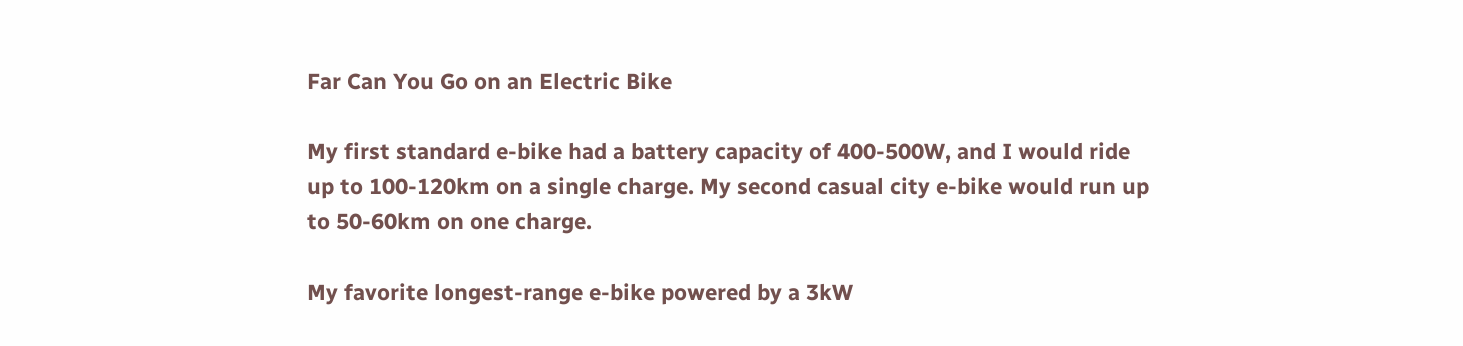Far Can You Go on an Electric Bike

My first standard e-bike had a battery capacity of 400-500W, and I would ride up to 100-120km on a single charge. My second casual city e-bike would run up to 50-60km on one charge.

My favorite longest-range e-bike powered by a 3kW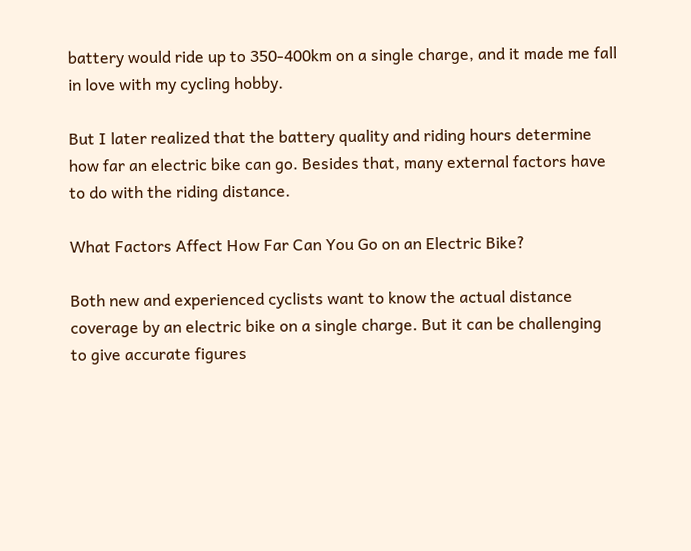battery would ride up to 350-400km on a single charge, and it made me fall in love with my cycling hobby.

But I later realized that the battery quality and riding hours determine how far an electric bike can go. Besides that, many external factors have to do with the riding distance.

What Factors Affect How Far Can You Go on an Electric Bike?

Both new and experienced cyclists want to know the actual distance coverage by an electric bike on a single charge. But it can be challenging to give accurate figures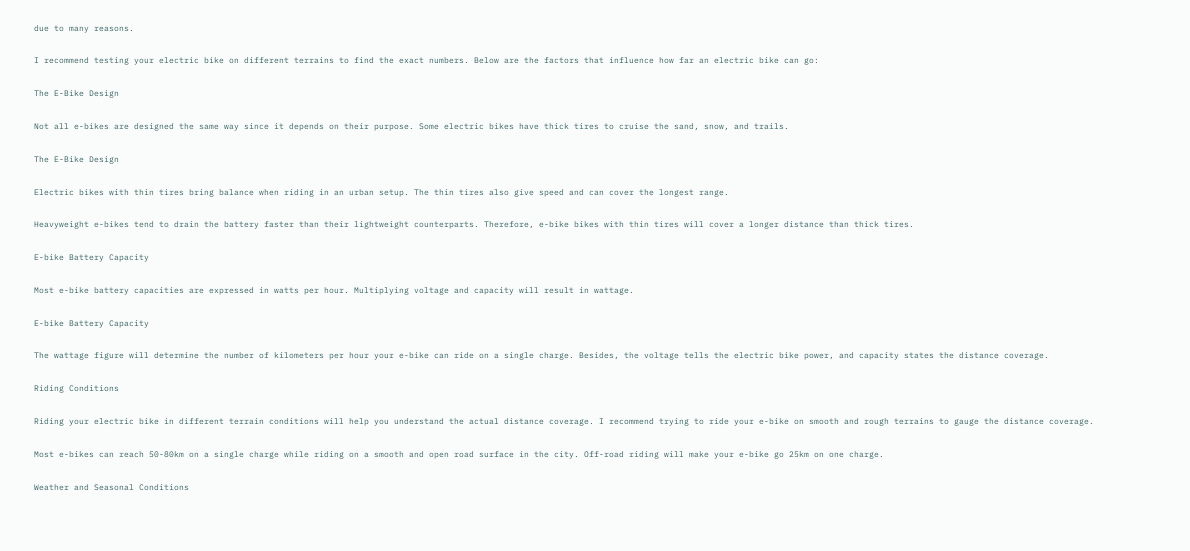due to many reasons.

I recommend testing your electric bike on different terrains to find the exact numbers. Below are the factors that influence how far an electric bike can go:

The E-Bike Design

Not all e-bikes are designed the same way since it depends on their purpose. Some electric bikes have thick tires to cruise the sand, snow, and trails.

The E-Bike Design

Electric bikes with thin tires bring balance when riding in an urban setup. The thin tires also give speed and can cover the longest range.

Heavyweight e-bikes tend to drain the battery faster than their lightweight counterparts. Therefore, e-bike bikes with thin tires will cover a longer distance than thick tires.

E-bike Battery Capacity

Most e-bike battery capacities are expressed in watts per hour. Multiplying voltage and capacity will result in wattage.

E-bike Battery Capacity

The wattage figure will determine the number of kilometers per hour your e-bike can ride on a single charge. Besides, the voltage tells the electric bike power, and capacity states the distance coverage.

Riding Conditions

Riding your electric bike in different terrain conditions will help you understand the actual distance coverage. I recommend trying to ride your e-bike on smooth and rough terrains to gauge the distance coverage.

Most e-bikes can reach 50-80km on a single charge while riding on a smooth and open road surface in the city. Off-road riding will make your e-bike go 25km on one charge.

Weather and Seasonal Conditions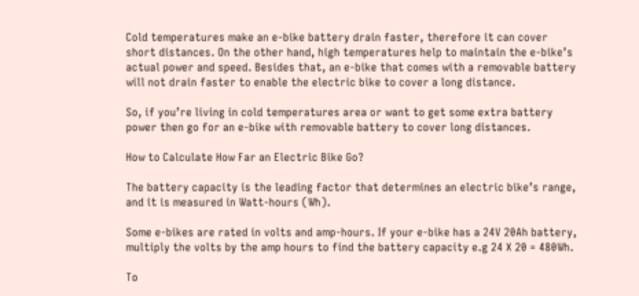Cold temperatures make an e-bike battery drain faster, therefore it can cover short distances. On the other hand, high temperatures help to maintain the e-bike’s actual power and speed. Besides that, an e-bike that comes with a removable battery will not drain faster to enable the electric bike to cover a long distance.

So, if you’re living in cold temperatures area or want to get some extra battery power then go for an e-bike with removable battery to cover long distances.

How to Calculate How Far an Electric Bike Go?

The battery capacity is the leading factor that determines an electric bike’s range, and it is measured in Watt-hours (Wh).

Some e-bikes are rated in volts and amp-hours. If your e-bike has a 24V 20Ah battery, multiply the volts by the amp hours to find the battery capacity e.g 24 X 20 = 480Wh.

To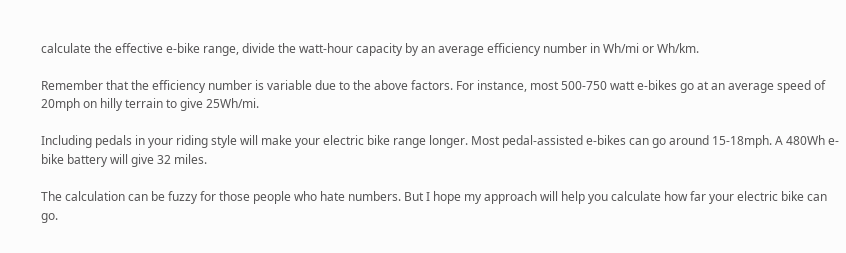calculate the effective e-bike range, divide the watt-hour capacity by an average efficiency number in Wh/mi or Wh/km.

Remember that the efficiency number is variable due to the above factors. For instance, most 500-750 watt e-bikes go at an average speed of 20mph on hilly terrain to give 25Wh/mi.

Including pedals in your riding style will make your electric bike range longer. Most pedal-assisted e-bikes can go around 15-18mph. A 480Wh e-bike battery will give 32 miles.

The calculation can be fuzzy for those people who hate numbers. But I hope my approach will help you calculate how far your electric bike can go.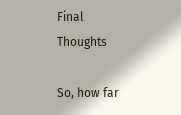Final Thoughts

So, how far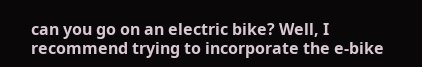can you go on an electric bike? Well, I recommend trying to incorporate the e-bike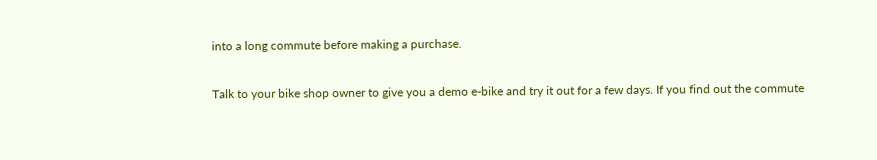into a long commute before making a purchase.

Talk to your bike shop owner to give you a demo e-bike and try it out for a few days. If you find out the commute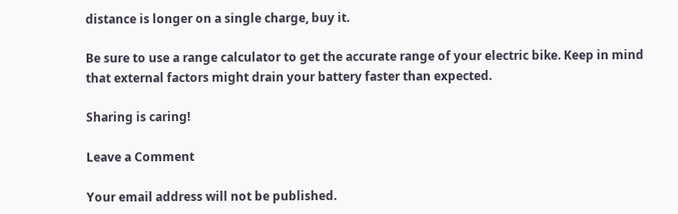distance is longer on a single charge, buy it.

Be sure to use a range calculator to get the accurate range of your electric bike. Keep in mind that external factors might drain your battery faster than expected.

Sharing is caring!

Leave a Comment

Your email address will not be published.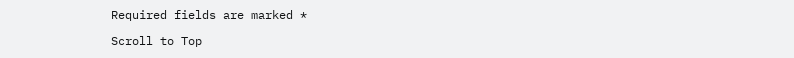Required fields are marked *

Scroll to Top